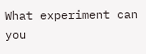What experiment can you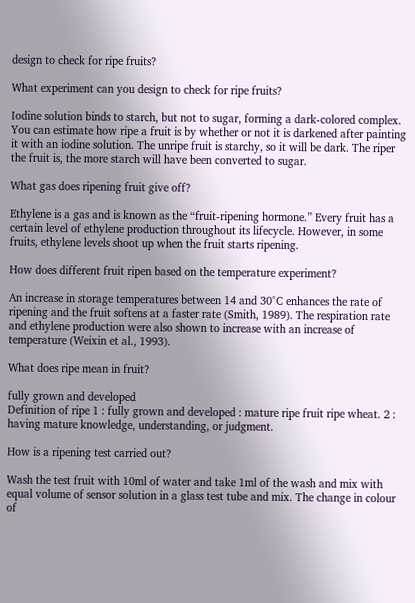design to check for ripe fruits?

What experiment can you design to check for ripe fruits?

Iodine solution binds to starch, but not to sugar, forming a dark-colored complex. You can estimate how ripe a fruit is by whether or not it is darkened after painting it with an iodine solution. The unripe fruit is starchy, so it will be dark. The riper the fruit is, the more starch will have been converted to sugar.

What gas does ripening fruit give off?

Ethylene is a gas and is known as the “fruit-ripening hormone.” Every fruit has a certain level of ethylene production throughout its lifecycle. However, in some fruits, ethylene levels shoot up when the fruit starts ripening.

How does different fruit ripen based on the temperature experiment?

An increase in storage temperatures between 14 and 30°C enhances the rate of ripening and the fruit softens at a faster rate (Smith, 1989). The respiration rate and ethylene production were also shown to increase with an increase of temperature (Weixin et al., 1993).

What does ripe mean in fruit?

fully grown and developed
Definition of ripe 1 : fully grown and developed : mature ripe fruit ripe wheat. 2 : having mature knowledge, understanding, or judgment.

How is a ripening test carried out?

Wash the test fruit with 10ml of water and take 1ml of the wash and mix with equal volume of sensor solution in a glass test tube and mix. The change in colour of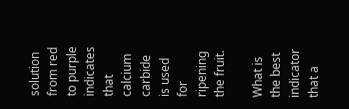solution from red to purple indicates that calcium carbide is used for ripening the fruit.

What is the best indicator that a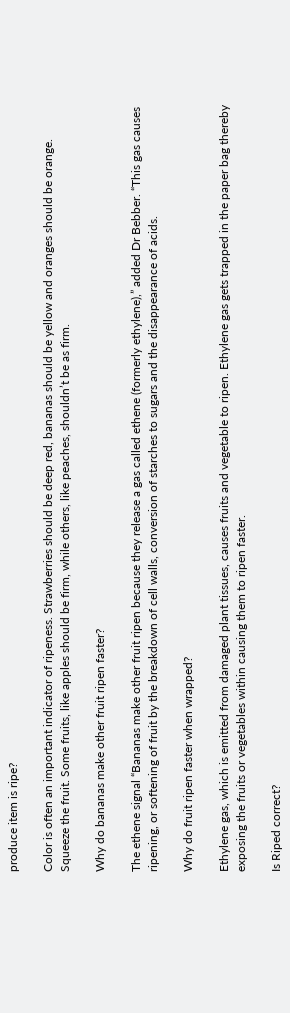produce item is ripe?

Color is often an important indicator of ripeness. Strawberries should be deep red, bananas should be yellow and oranges should be orange. Squeeze the fruit. Some fruits, like apples should be firm, while others, like peaches, shouldn’t be as firm.

Why do bananas make other fruit ripen faster?

The ethene signal “Bananas make other fruit ripen because they release a gas called ethene (formerly ethylene),” added Dr Bebber. “This gas causes ripening, or softening of fruit by the breakdown of cell walls, conversion of starches to sugars and the disappearance of acids.

Why do fruit ripen faster when wrapped?

Ethylene gas, which is emitted from damaged plant tissues, causes fruits and vegetable to ripen. Ethylene gas gets trapped in the paper bag thereby exposing the fruits or vegetables within causing them to ripen faster.

Is Riped correct?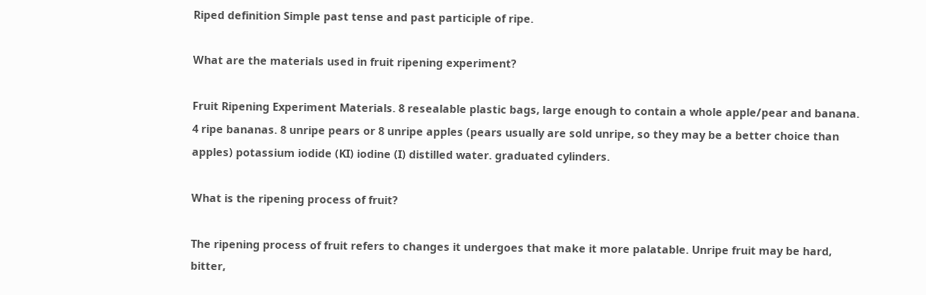Riped definition Simple past tense and past participle of ripe.

What are the materials used in fruit ripening experiment?

Fruit Ripening Experiment Materials. 8 resealable plastic bags, large enough to contain a whole apple/pear and banana. 4 ripe bananas. 8 unripe pears or 8 unripe apples (pears usually are sold unripe, so they may be a better choice than apples) potassium iodide (KI) iodine (I) distilled water. graduated cylinders.

What is the ripening process of fruit?

The ripening process of fruit refers to changes it undergoes that make it more palatable. Unripe fruit may be hard, bitter,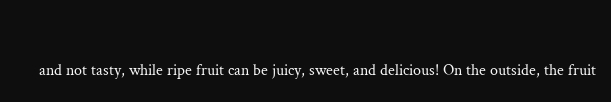and not tasty, while ripe fruit can be juicy, sweet, and delicious! On the outside, the fruit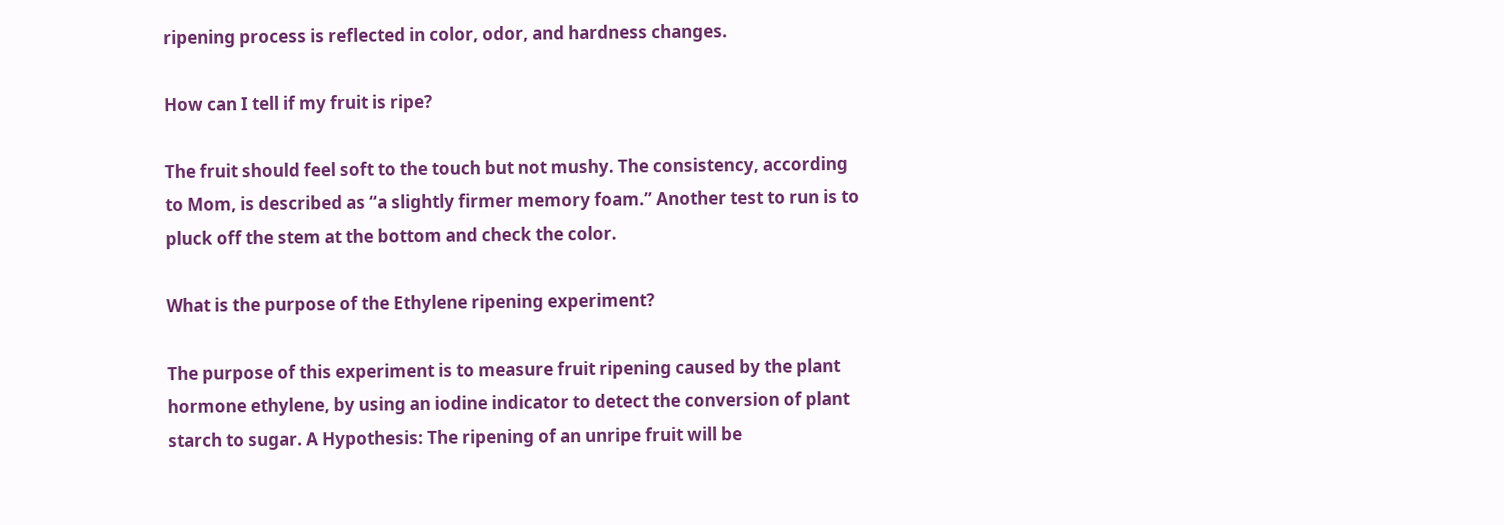ripening process is reflected in color, odor, and hardness changes.

How can I tell if my fruit is ripe?

The fruit should feel soft to the touch but not mushy. The consistency, according to Mom, is described as “a slightly firmer memory foam.” Another test to run is to pluck off the stem at the bottom and check the color.

What is the purpose of the Ethylene ripening experiment?

The purpose of this experiment is to measure fruit ripening caused by the plant hormone ethylene, by using an iodine indicator to detect the conversion of plant starch to sugar. A Hypothesis: The ripening of an unripe fruit will be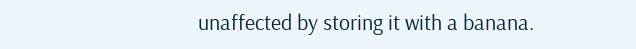unaffected by storing it with a banana.